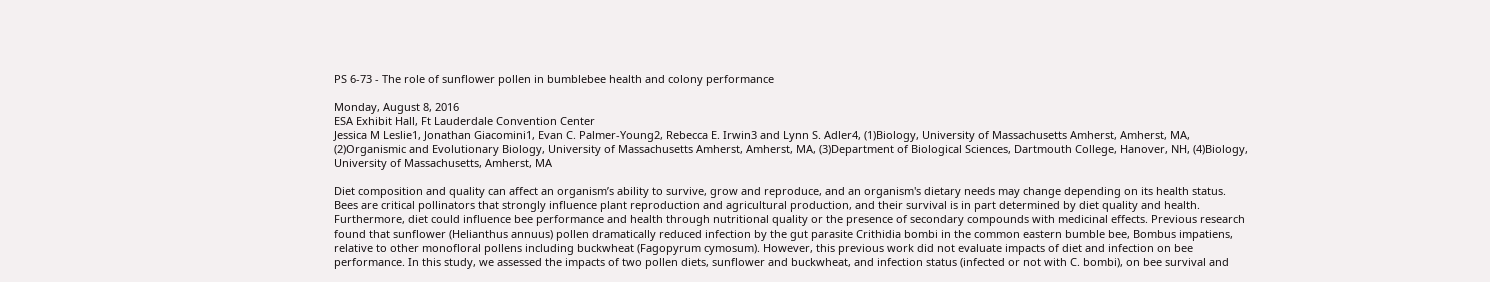PS 6-73 - The role of sunflower pollen in bumblebee health and colony performance

Monday, August 8, 2016
ESA Exhibit Hall, Ft Lauderdale Convention Center
Jessica M Leslie1, Jonathan Giacomini1, Evan C. Palmer-Young2, Rebecca E. Irwin3 and Lynn S. Adler4, (1)Biology, University of Massachusetts Amherst, Amherst, MA, (2)Organismic and Evolutionary Biology, University of Massachusetts Amherst, Amherst, MA, (3)Department of Biological Sciences, Dartmouth College, Hanover, NH, (4)Biology, University of Massachusetts, Amherst, MA

Diet composition and quality can affect an organism’s ability to survive, grow and reproduce, and an organism's dietary needs may change depending on its health status. Bees are critical pollinators that strongly influence plant reproduction and agricultural production, and their survival is in part determined by diet quality and health. Furthermore, diet could influence bee performance and health through nutritional quality or the presence of secondary compounds with medicinal effects. Previous research found that sunflower (Helianthus annuus) pollen dramatically reduced infection by the gut parasite Crithidia bombi in the common eastern bumble bee, Bombus impatiens, relative to other monofloral pollens including buckwheat (Fagopyrum cymosum). However, this previous work did not evaluate impacts of diet and infection on bee performance. In this study, we assessed the impacts of two pollen diets, sunflower and buckwheat, and infection status (infected or not with C. bombi), on bee survival and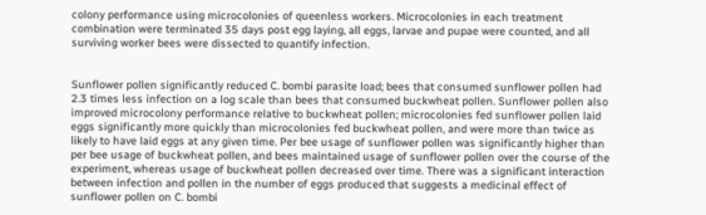colony performance using microcolonies of queenless workers. Microcolonies in each treatment combination were terminated 35 days post egg laying, all eggs, larvae and pupae were counted, and all surviving worker bees were dissected to quantify infection.


Sunflower pollen significantly reduced C. bombi parasite load; bees that consumed sunflower pollen had 2.3 times less infection on a log scale than bees that consumed buckwheat pollen. Sunflower pollen also improved microcolony performance relative to buckwheat pollen; microcolonies fed sunflower pollen laid eggs significantly more quickly than microcolonies fed buckwheat pollen, and were more than twice as likely to have laid eggs at any given time. Per bee usage of sunflower pollen was significantly higher than per bee usage of buckwheat pollen, and bees maintained usage of sunflower pollen over the course of the experiment, whereas usage of buckwheat pollen decreased over time. There was a significant interaction between infection and pollen in the number of eggs produced that suggests a medicinal effect of sunflower pollen on C. bombi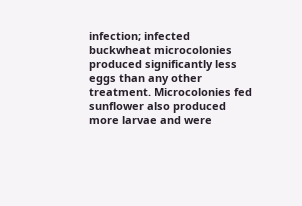infection; infected buckwheat microcolonies produced significantly less eggs than any other treatment. Microcolonies fed sunflower also produced more larvae and were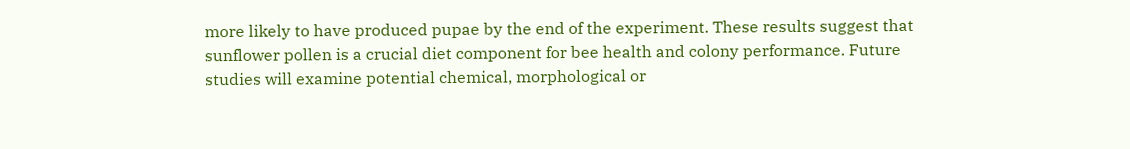more likely to have produced pupae by the end of the experiment. These results suggest that sunflower pollen is a crucial diet component for bee health and colony performance. Future studies will examine potential chemical, morphological or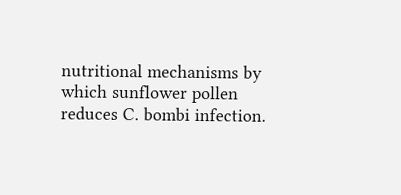nutritional mechanisms by which sunflower pollen reduces C. bombi infection.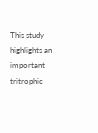This study highlights an important tritrophic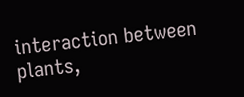interaction between plants,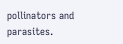pollinators and parasites.